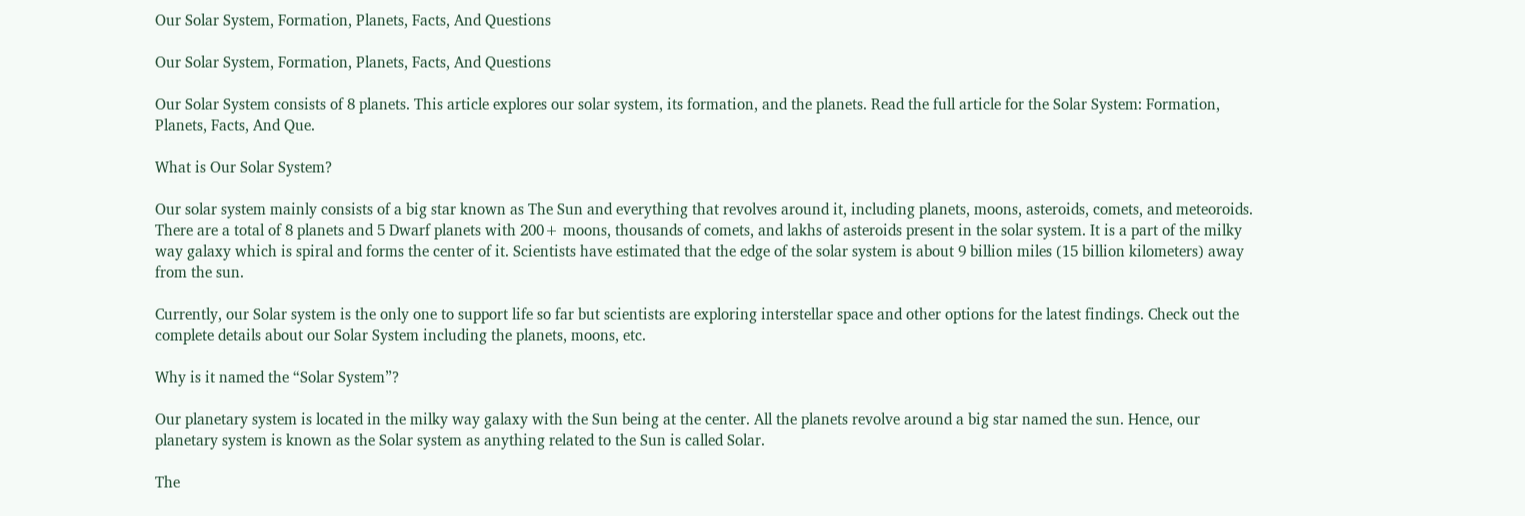Our Solar System, Formation, Planets, Facts, And Questions

Our Solar System, Formation, Planets, Facts, And Questions

Our Solar System consists of 8 planets. This article explores our solar system, its formation, and the planets. Read the full article for the Solar System: Formation, Planets, Facts, And Que.

What is Our Solar System?

Our solar system mainly consists of a big star known as The Sun and everything that revolves around it, including planets, moons, asteroids, comets, and meteoroids. There are a total of 8 planets and 5 Dwarf planets with 200+ moons, thousands of comets, and lakhs of asteroids present in the solar system. It is a part of the milky way galaxy which is spiral and forms the center of it. Scientists have estimated that the edge of the solar system is about 9 billion miles (15 billion kilometers) away from the sun.

Currently, our Solar system is the only one to support life so far but scientists are exploring interstellar space and other options for the latest findings. Check out the complete details about our Solar System including the planets, moons, etc.

Why is it named the “Solar System”?

Our planetary system is located in the milky way galaxy with the Sun being at the center. All the planets revolve around a big star named the sun. Hence, our planetary system is known as the Solar system as anything related to the Sun is called Solar.

The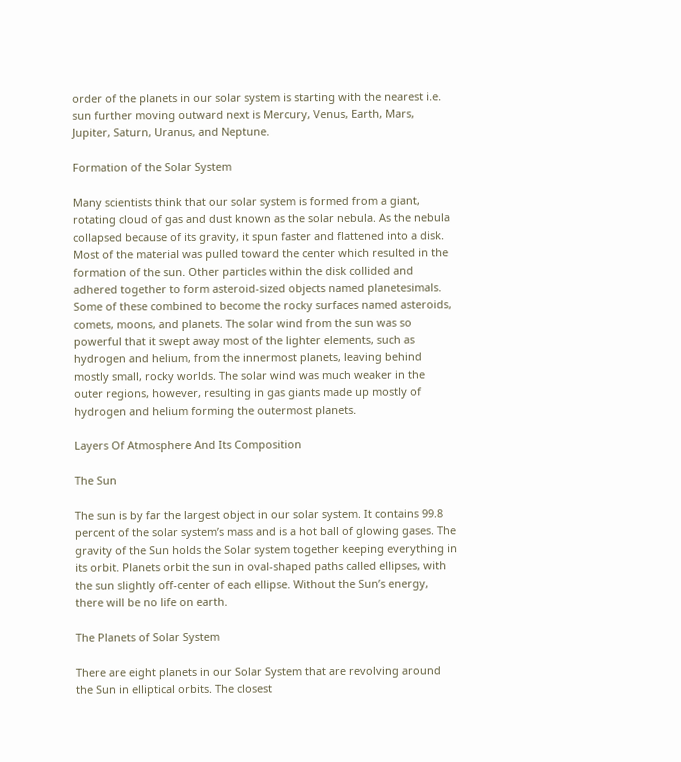order of the planets in our solar system is starting with the nearest i.e. sun further moving outward next is Mercury, Venus, Earth, Mars, Jupiter, Saturn, Uranus, and Neptune.

Formation of the Solar System

Many scientists think that our solar system is formed from a giant, rotating cloud of gas and dust known as the solar nebula. As the nebula collapsed because of its gravity, it spun faster and flattened into a disk. Most of the material was pulled toward the center which resulted in the formation of the sun. Other particles within the disk collided and adhered together to form asteroid-sized objects named planetesimals. Some of these combined to become the rocky surfaces named asteroids, comets, moons, and planets. The solar wind from the sun was so powerful that it swept away most of the lighter elements, such as hydrogen and helium, from the innermost planets, leaving behind mostly small, rocky worlds. The solar wind was much weaker in the outer regions, however, resulting in gas giants made up mostly of hydrogen and helium forming the outermost planets.

Layers Of Atmosphere And Its Composition

The Sun

The sun is by far the largest object in our solar system. It contains 99.8 percent of the solar system’s mass and is a hot ball of glowing gases. The gravity of the Sun holds the Solar system together keeping everything in its orbit. Planets orbit the sun in oval-shaped paths called ellipses, with the sun slightly off-center of each ellipse. Without the Sun’s energy, there will be no life on earth.

The Planets of Solar System

There are eight planets in our Solar System that are revolving around the Sun in elliptical orbits. The closest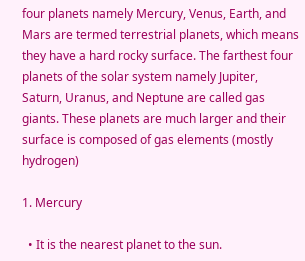four planets namely Mercury, Venus, Earth, and Mars are termed terrestrial planets, which means they have a hard rocky surface. The farthest four planets of the solar system namely Jupiter, Saturn, Uranus, and Neptune are called gas giants. These planets are much larger and their surface is composed of gas elements (mostly hydrogen)

1. Mercury

  • It is the nearest planet to the sun.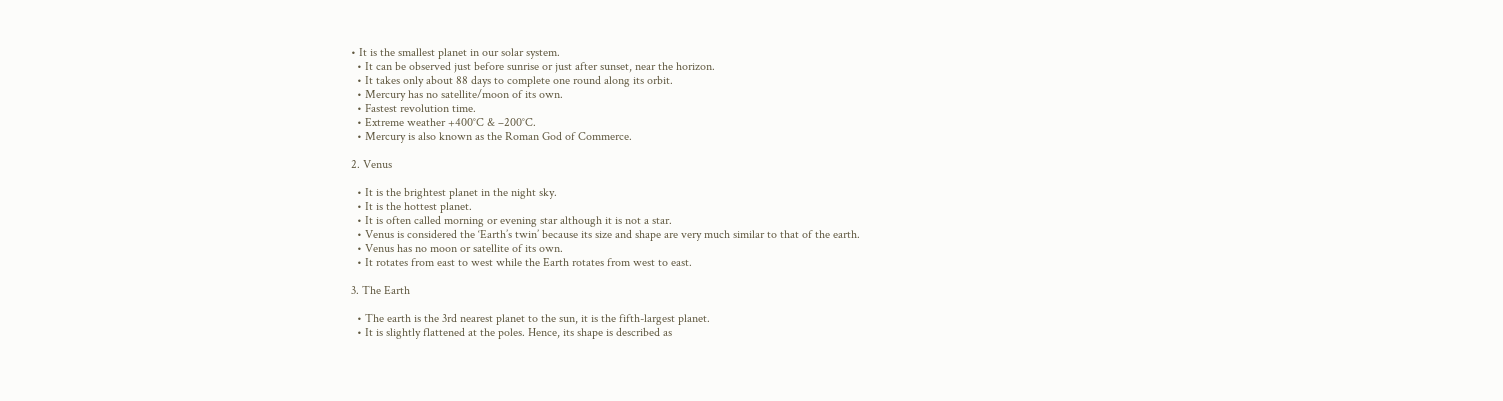• It is the smallest planet in our solar system.
  • It can be observed just before sunrise or just after sunset, near the horizon.
  • It takes only about 88 days to complete one round along its orbit.
  • Mercury has no satellite/moon of its own.
  • Fastest revolution time.
  • Extreme weather +400°C & –200°C.
  • Mercury is also known as the Roman God of Commerce.

2. Venus

  • It is the brightest planet in the night sky.
  • It is the hottest planet.
  • It is often called morning or evening star although it is not a star.
  • Venus is considered the ‘Earth’s twin’ because its size and shape are very much similar to that of the earth.
  • Venus has no moon or satellite of its own.
  • It rotates from east to west while the Earth rotates from west to east.

3. The Earth

  • The earth is the 3rd nearest planet to the sun, it is the fifth-largest planet.
  • It is slightly flattened at the poles. Hence, its shape is described as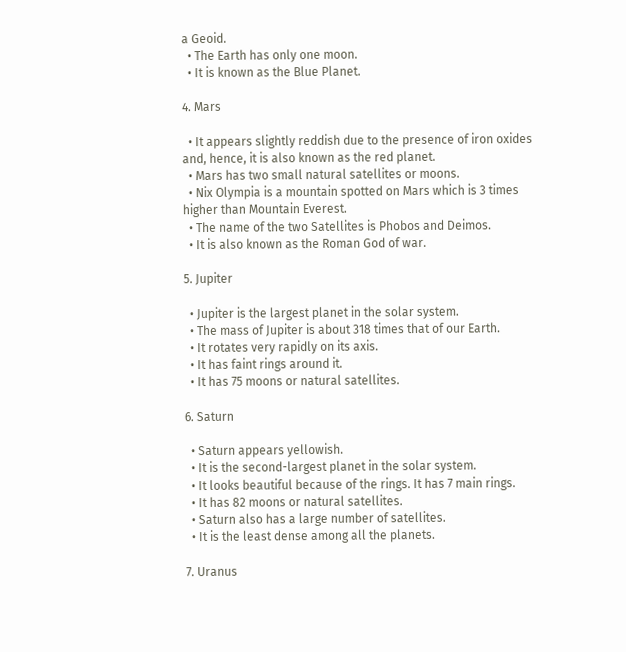a Geoid.
  • The Earth has only one moon.
  • It is known as the Blue Planet.

4. Mars

  • It appears slightly reddish due to the presence of iron oxides and, hence, it is also known as the red planet.
  • Mars has two small natural satellites or moons.
  • Nix Olympia is a mountain spotted on Mars which is 3 times higher than Mountain Everest.
  • The name of the two Satellites is Phobos and Deimos.
  • It is also known as the Roman God of war.

5. Jupiter

  • Jupiter is the largest planet in the solar system.
  • The mass of Jupiter is about 318 times that of our Earth.
  • It rotates very rapidly on its axis.
  • It has faint rings around it.
  • It has 75 moons or natural satellites.

6. Saturn

  • Saturn appears yellowish.
  • It is the second-largest planet in the solar system.
  • It looks beautiful because of the rings. It has 7 main rings.
  • It has 82 moons or natural satellites.
  • Saturn also has a large number of satellites.
  • It is the least dense among all the planets.

7. Uranus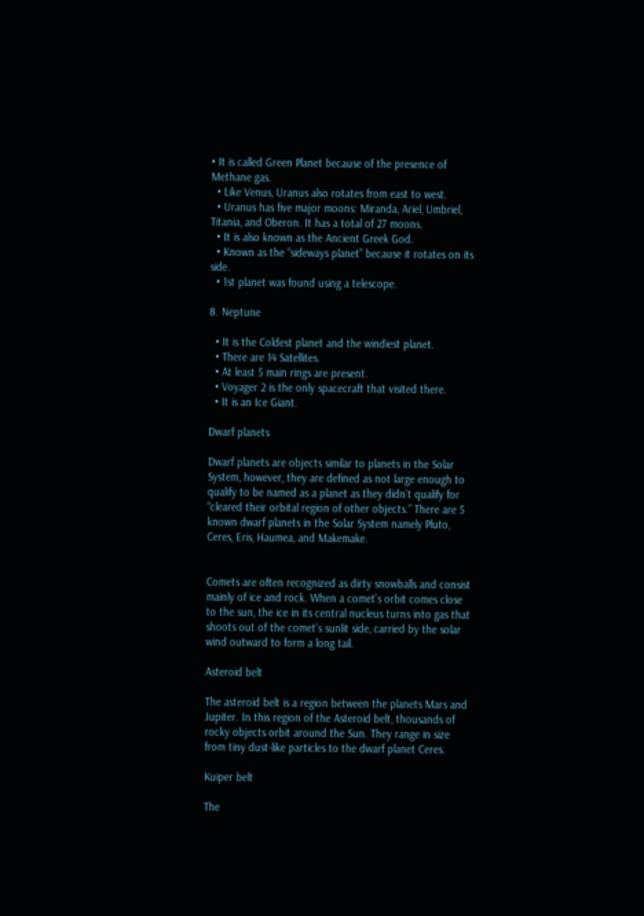• It is called Green Planet because of the presence of Methane gas.
  • Like Venus, Uranus also rotates from east to west.
  • Uranus has five major moons: Miranda, Ariel, Umbriel, Titania, and Oberon. It has a total of 27 moons.
  • It is also known as the Ancient Greek God.
  • Known as the “sideways planet” because it rotates on its side.
  • 1st planet was found using a telescope.

8. Neptune

  • It is the Coldest planet and the windiest planet.
  • There are 14 Satellites.
  • At least 5 main rings are present.
  • Voyager 2 is the only spacecraft that visited there.
  • It is an Ice Giant.

Dwarf planets

Dwarf planets are objects similar to planets in the Solar System, however, they are defined as not large enough to qualify to be named as a planet as they didn’t qualify for “cleared their orbital region of other objects.” There are 5 known dwarf planets in the Solar System namely Pluto, Ceres, Eris, Haumea, and Makemake.


Comets are often recognized as dirty snowballs and consist mainly of ice and rock. When a comet’s orbit comes close to the sun, the ice in its central nucleus turns into gas that shoots out of the comet’s sunlit side, carried by the solar wind outward to form a long tail.

Asteroid belt

The asteroid belt is a region between the planets Mars and Jupiter. In this region of the Asteroid belt, thousands of rocky objects orbit around the Sun. They range in size from tiny dust-like particles to the dwarf planet Ceres.

Kuiper belt

The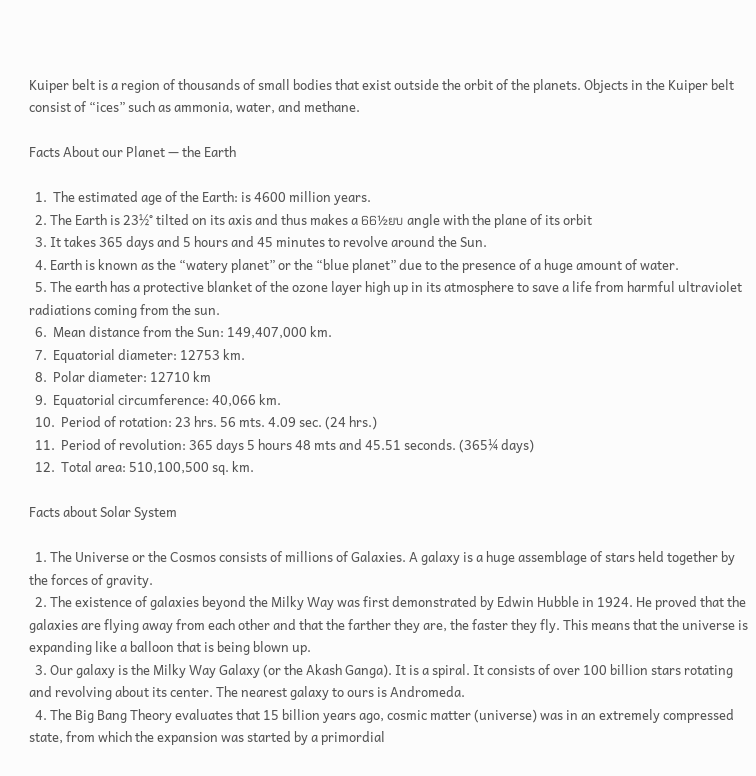Kuiper belt is a region of thousands of small bodies that exist outside the orbit of the planets. Objects in the Kuiper belt consist of “ices” such as ammonia, water, and methane.

Facts About our Planet — the Earth

  1.  The estimated age of the Earth: is 4600 million years.
  2. The Earth is 23½° tilted on its axis and thus makes a 66½ยบ angle with the plane of its orbit
  3. It takes 365 days and 5 hours and 45 minutes to revolve around the Sun.
  4. Earth is known as the “watery planet” or the “blue planet” due to the presence of a huge amount of water.
  5. The earth has a protective blanket of the ozone layer high up in its atmosphere to save a life from harmful ultraviolet radiations coming from the sun.
  6.  Mean distance from the Sun: 149,407,000 km.
  7.  Equatorial diameter: 12753 km.
  8.  Polar diameter: 12710 km
  9.  Equatorial circumference: 40,066 km.
  10.  Period of rotation: 23 hrs. 56 mts. 4.09 sec. (24 hrs.)
  11.  Period of revolution: 365 days 5 hours 48 mts and 45.51 seconds. (365¼ days)
  12.  Total area: 510,100,500 sq. km.

Facts about Solar System

  1. The Universe or the Cosmos consists of millions of Galaxies. A galaxy is a huge assemblage of stars held together by the forces of gravity.
  2. The existence of galaxies beyond the Milky Way was first demonstrated by Edwin Hubble in 1924. He proved that the galaxies are flying away from each other and that the farther they are, the faster they fly. This means that the universe is expanding like a balloon that is being blown up.
  3. Our galaxy is the Milky Way Galaxy (or the Akash Ganga). It is a spiral. It consists of over 100 billion stars rotating and revolving about its center. The nearest galaxy to ours is Andromeda.
  4. The Big Bang Theory evaluates that 15 billion years ago, cosmic matter (universe) was in an extremely compressed state, from which the expansion was started by a primordial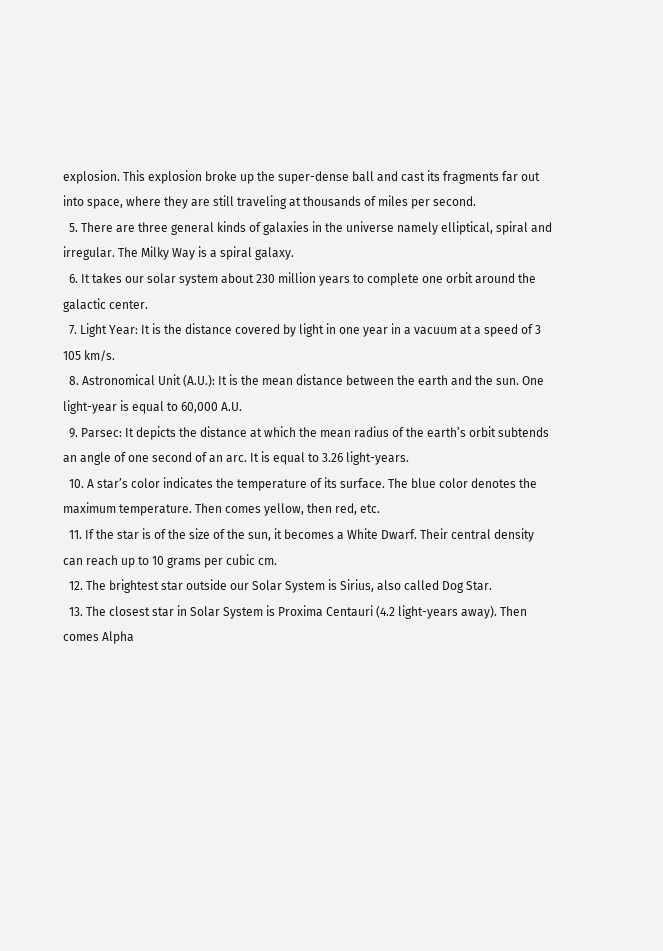explosion. This explosion broke up the super-dense ball and cast its fragments far out into space, where they are still traveling at thousands of miles per second.
  5. There are three general kinds of galaxies in the universe namely elliptical, spiral and irregular. The Milky Way is a spiral galaxy.
  6. It takes our solar system about 230 million years to complete one orbit around the galactic center.
  7. Light Year: It is the distance covered by light in one year in a vacuum at a speed of 3 105 km/s.
  8. Astronomical Unit (A.U.): It is the mean distance between the earth and the sun. One light-year is equal to 60,000 A.U.
  9. Parsec: It depicts the distance at which the mean radius of the earth’s orbit subtends an angle of one second of an arc. It is equal to 3.26 light-years.
  10. A star’s color indicates the temperature of its surface. The blue color denotes the maximum temperature. Then comes yellow, then red, etc.
  11. If the star is of the size of the sun, it becomes a White Dwarf. Their central density can reach up to 10 grams per cubic cm.
  12. The brightest star outside our Solar System is Sirius, also called Dog Star.
  13. The closest star in Solar System is Proxima Centauri (4.2 light-years away). Then comes Alpha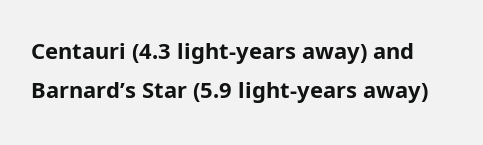Centauri (4.3 light-years away) and Barnard’s Star (5.9 light-years away)